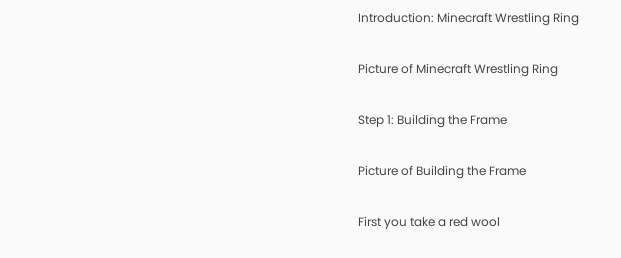Introduction: Minecraft Wrestling Ring

Picture of Minecraft Wrestling Ring

Step 1: Building the Frame

Picture of Building the Frame

First you take a red wool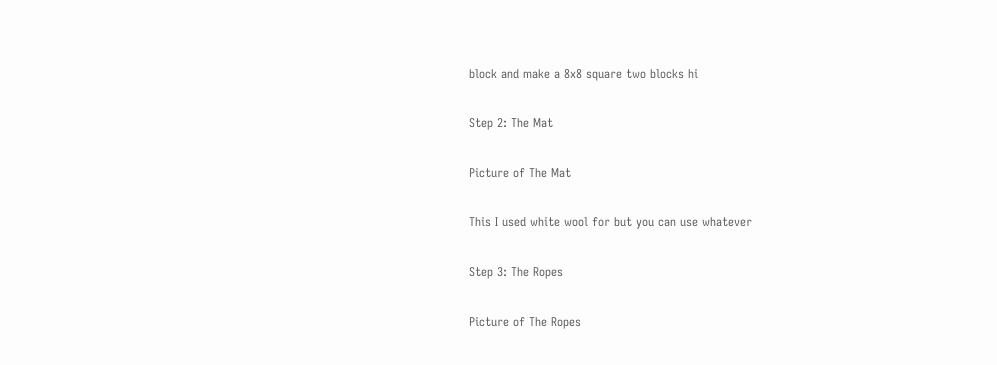block and make a 8x8 square two blocks hi

Step 2: The Mat

Picture of The Mat

This I used white wool for but you can use whatever

Step 3: The Ropes

Picture of The Ropes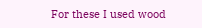For these I used wood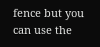fence but you can use the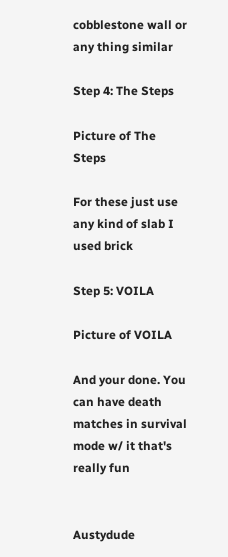cobblestone wall or any thing similar

Step 4: The Steps

Picture of The Steps

For these just use any kind of slab I used brick

Step 5: VOILA

Picture of VOILA

And your done. You can have death matches in survival mode w/ it that's really fun


Austydude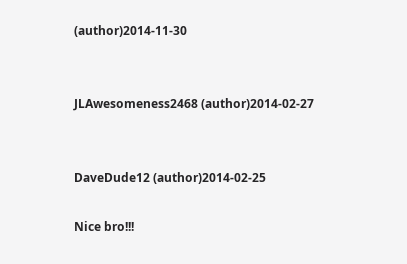(author)2014-11-30


JLAwesomeness2468 (author)2014-02-27


DaveDude12 (author)2014-02-25

Nice bro!!!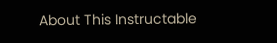About This Instructable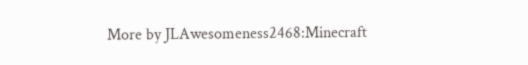More by JLAwesomeness2468:Minecraft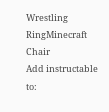Wrestling RingMinecraft Chair
Add instructable to: